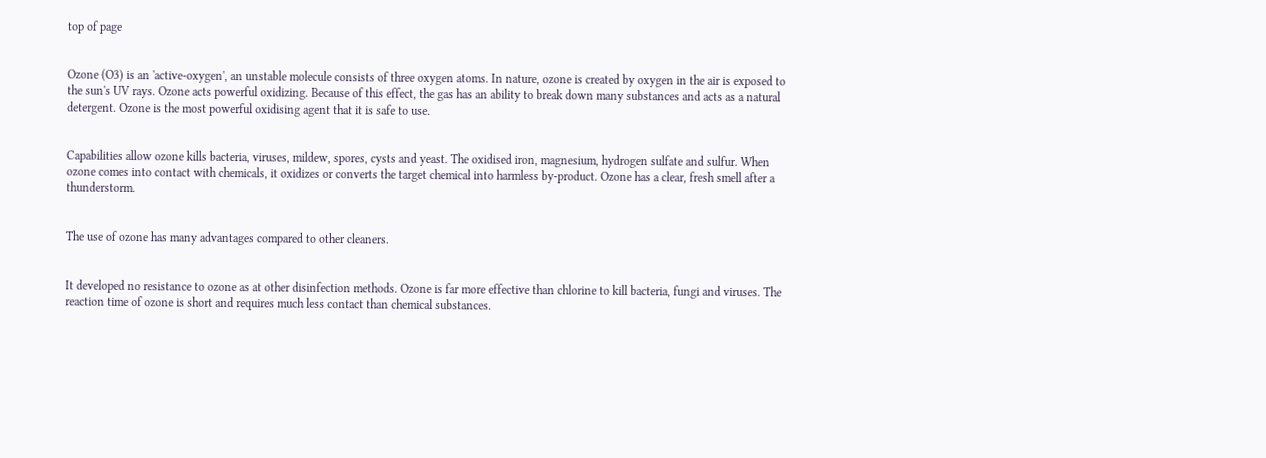top of page


Ozone (O3) is an 'active-oxygen', an unstable molecule consists of three oxygen atoms. In nature, ozone is created by oxygen in the air is exposed to the sun's UV rays. Ozone acts powerful oxidizing. Because of this effect, the gas has an ability to break down many substances and acts as a natural detergent. Ozone is the most powerful oxidising agent that it is safe to use.


Capabilities allow ozone kills bacteria, viruses, mildew, spores, cysts and yeast. The oxidised iron, magnesium, hydrogen sulfate and sulfur. When ozone comes into contact with chemicals, it oxidizes or converts the target chemical into harmless by-product. Ozone has a clear, fresh smell after a thunderstorm.


The use of ozone has many advantages compared to other cleaners.


It developed no resistance to ozone as at other disinfection methods. Ozone is far more effective than chlorine to kill bacteria, fungi and viruses. The reaction time of ozone is short and requires much less contact than chemical substances.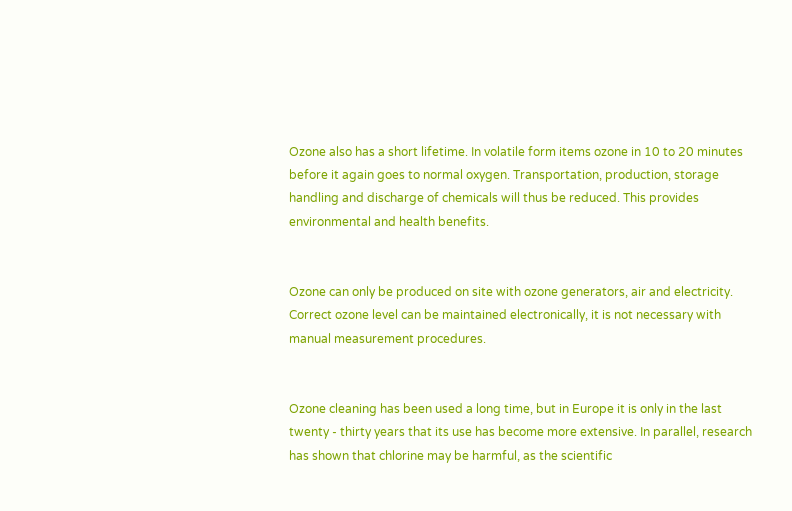Ozone also has a short lifetime. In volatile form items ozone in 10 to 20 minutes before it again goes to normal oxygen. Transportation, production, storage handling and discharge of chemicals will thus be reduced. This provides environmental and health benefits.


Ozone can only be produced on site with ozone generators, air and electricity. Correct ozone level can be maintained electronically, it is not necessary with manual measurement procedures.


Ozone cleaning has been used a long time, but in Europe it is only in the last twenty - thirty years that its use has become more extensive. In parallel, research has shown that chlorine may be harmful, as the scientific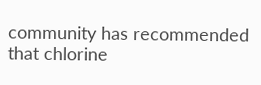community has recommended that chlorine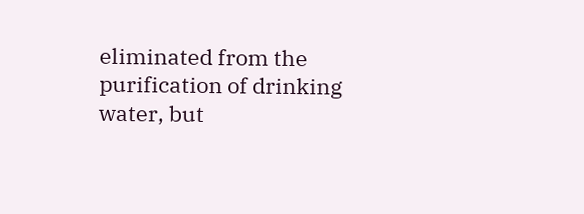eliminated from the purification of drinking water, but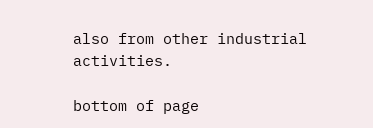also from other industrial activities.

bottom of page